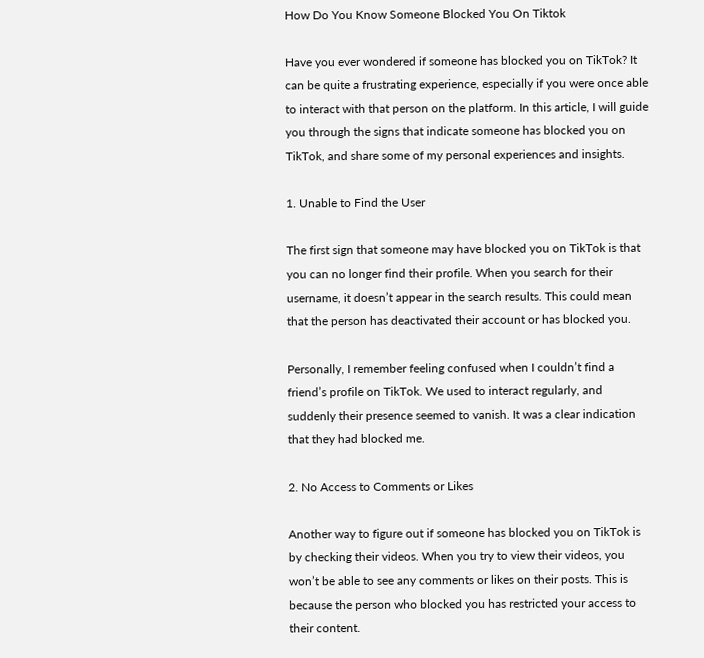How Do You Know Someone Blocked You On Tiktok

Have you ever wondered if someone has blocked you on TikTok? It can be quite a frustrating experience, especially if you were once able to interact with that person on the platform. In this article, I will guide you through the signs that indicate someone has blocked you on TikTok, and share some of my personal experiences and insights.

1. Unable to Find the User

The first sign that someone may have blocked you on TikTok is that you can no longer find their profile. When you search for their username, it doesn’t appear in the search results. This could mean that the person has deactivated their account or has blocked you.

Personally, I remember feeling confused when I couldn’t find a friend’s profile on TikTok. We used to interact regularly, and suddenly their presence seemed to vanish. It was a clear indication that they had blocked me.

2. No Access to Comments or Likes

Another way to figure out if someone has blocked you on TikTok is by checking their videos. When you try to view their videos, you won’t be able to see any comments or likes on their posts. This is because the person who blocked you has restricted your access to their content.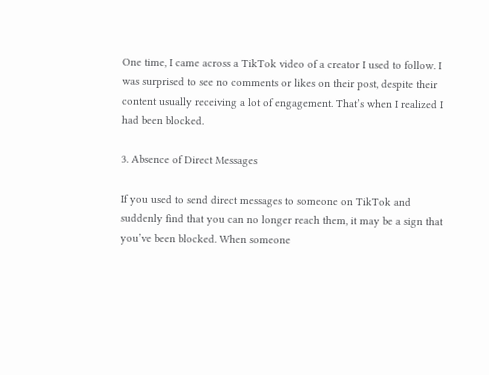One time, I came across a TikTok video of a creator I used to follow. I was surprised to see no comments or likes on their post, despite their content usually receiving a lot of engagement. That’s when I realized I had been blocked.

3. Absence of Direct Messages

If you used to send direct messages to someone on TikTok and suddenly find that you can no longer reach them, it may be a sign that you’ve been blocked. When someone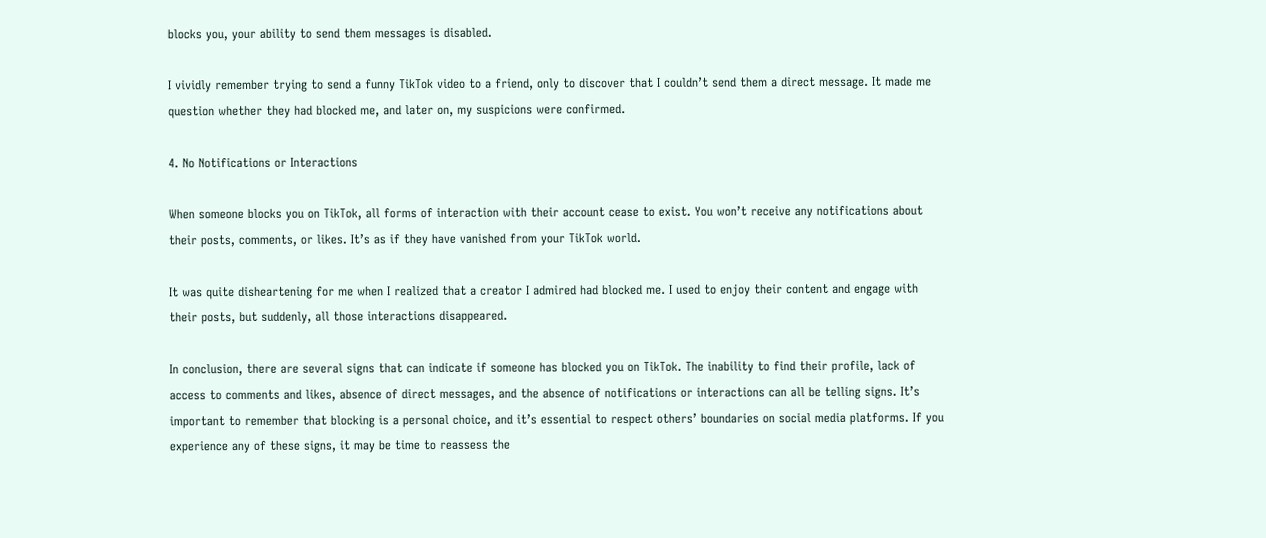blocks you, your ability to send them messages is disabled.

I vividly remember trying to send a funny TikTok video to a friend, only to discover that I couldn’t send them a direct message. It made me question whether they had blocked me, and later on, my suspicions were confirmed.

4. No Notifications or Interactions

When someone blocks you on TikTok, all forms of interaction with their account cease to exist. You won’t receive any notifications about their posts, comments, or likes. It’s as if they have vanished from your TikTok world.

It was quite disheartening for me when I realized that a creator I admired had blocked me. I used to enjoy their content and engage with their posts, but suddenly, all those interactions disappeared.

In conclusion, there are several signs that can indicate if someone has blocked you on TikTok. The inability to find their profile, lack of access to comments and likes, absence of direct messages, and the absence of notifications or interactions can all be telling signs. It’s important to remember that blocking is a personal choice, and it’s essential to respect others’ boundaries on social media platforms. If you experience any of these signs, it may be time to reassess the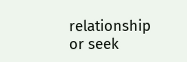relationship or seek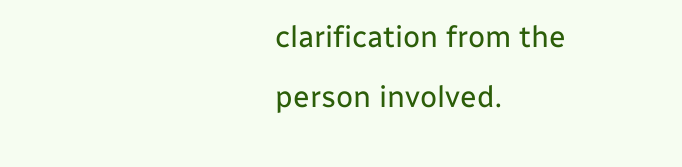clarification from the person involved.